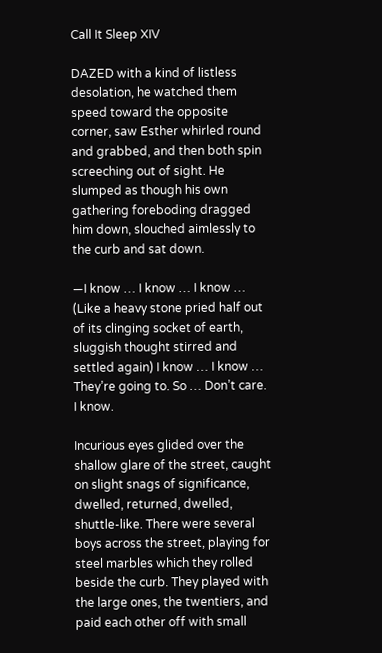Call It Sleep XIV

DAZED with a kind of listless desolation, he watched them speed toward the opposite corner, saw Esther whirled round and grabbed, and then both spin screeching out of sight. He slumped as though his own gathering foreboding dragged him down, slouched aimlessly to the curb and sat down.

—I know … I know … I know … (Like a heavy stone pried half out of its clinging socket of earth, sluggish thought stirred and settled again) I know … I know … They’re going to. So … Don’t care. I know.

Incurious eyes glided over the shallow glare of the street, caught on slight snags of significance, dwelled, returned, dwelled, shuttle-like. There were several boys across the street, playing for steel marbles which they rolled beside the curb. They played with the large ones, the twentiers, and paid each other off with small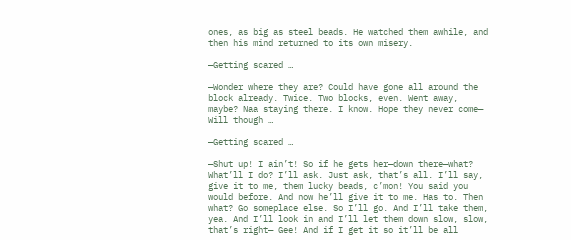ones, as big as steel beads. He watched them awhile, and then his mind returned to its own misery.

—Getting scared …

—Wonder where they are? Could have gone all around the block already. Twice. Two blocks, even. Went away, maybe? Naa staying there. I know. Hope they never come— Will though …

—Getting scared …

—Shut up! I ain’t! So if he gets her—down there—what? What’ll I do? I’ll ask. Just ask, that’s all. I’ll say, give it to me, them lucky beads, c’mon! You said you would before. And now he’ll give it to me. Has to. Then what? Go someplace else. So I’ll go. And I’ll take them, yea. And I’ll look in and I’ll let them down slow, slow, that’s right— Gee! And if I get it so it’ll be all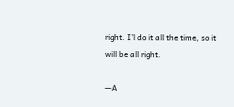right. I’l do it all the time, so it will be all right.

—A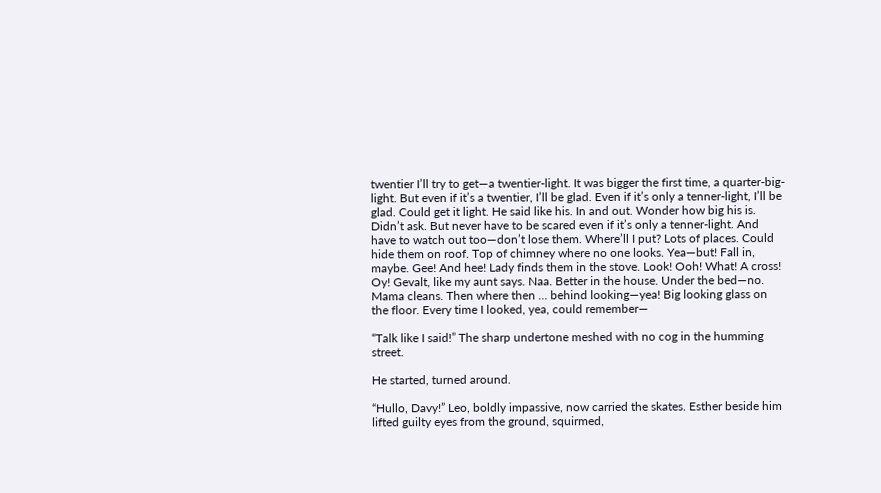twentier I’ll try to get—a twentier-light. It was bigger the first time, a quarter-big-light. But even if it’s a twentier, I’ll be glad. Even if it’s only a tenner-light, I’ll be glad. Could get it light. He said like his. In and out. Wonder how big his is. Didn’t ask. But never have to be scared even if it’s only a tenner-light. And have to watch out too—don’t lose them. Where’ll I put? Lots of places. Could hide them on roof. Top of chimney where no one looks. Yea—but! Fall in, maybe. Gee! And hee! Lady finds them in the stove. Look! Ooh! What! A cross! Oy! Gevalt, like my aunt says. Naa. Better in the house. Under the bed—no. Mama cleans. Then where then … behind looking—yea! Big looking glass on the floor. Every time I looked, yea, could remember—

“Talk like I said!” The sharp undertone meshed with no cog in the humming street.

He started, turned around.

“Hullo, Davy!” Leo, boldly impassive, now carried the skates. Esther beside him lifted guilty eyes from the ground, squirmed,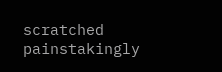scratched painstakingly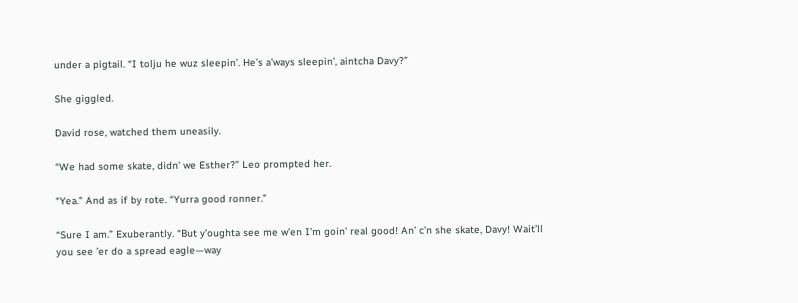under a pigtail. “I tolju he wuz sleepin’. He’s a’ways sleepin’, aintcha Davy?”

She giggled.

David rose, watched them uneasily.

“We had some skate, didn’ we Esther?” Leo prompted her.

“Yea.” And as if by rote. “Yurra good ronner.”

“Sure I am.” Exuberantly. “But y’oughta see me w’en I’m goin’ real good! An’ c’n she skate, Davy! Wait’ll you see ’er do a spread eagle—way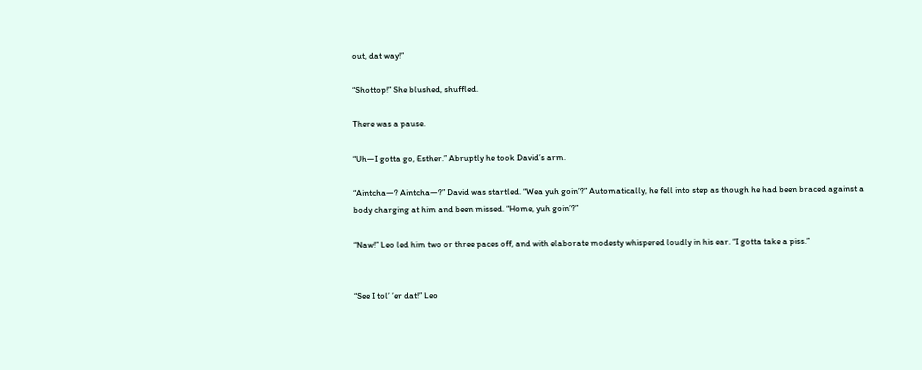out, dat way!”

“Shottop!” She blushed, shuffled.

There was a pause.

“Uh—I gotta go, Esther.” Abruptly he took David’s arm.

“Aintcha—? Aintcha—?” David was startled. “Wea yuh goin’?” Automatically, he fell into step as though he had been braced against a body charging at him and been missed. “Home, yuh goin’?”

“Naw!” Leo led him two or three paces off, and with elaborate modesty whispered loudly in his ear. “I gotta take a piss.”


“See I tol’ ’er dat!” Leo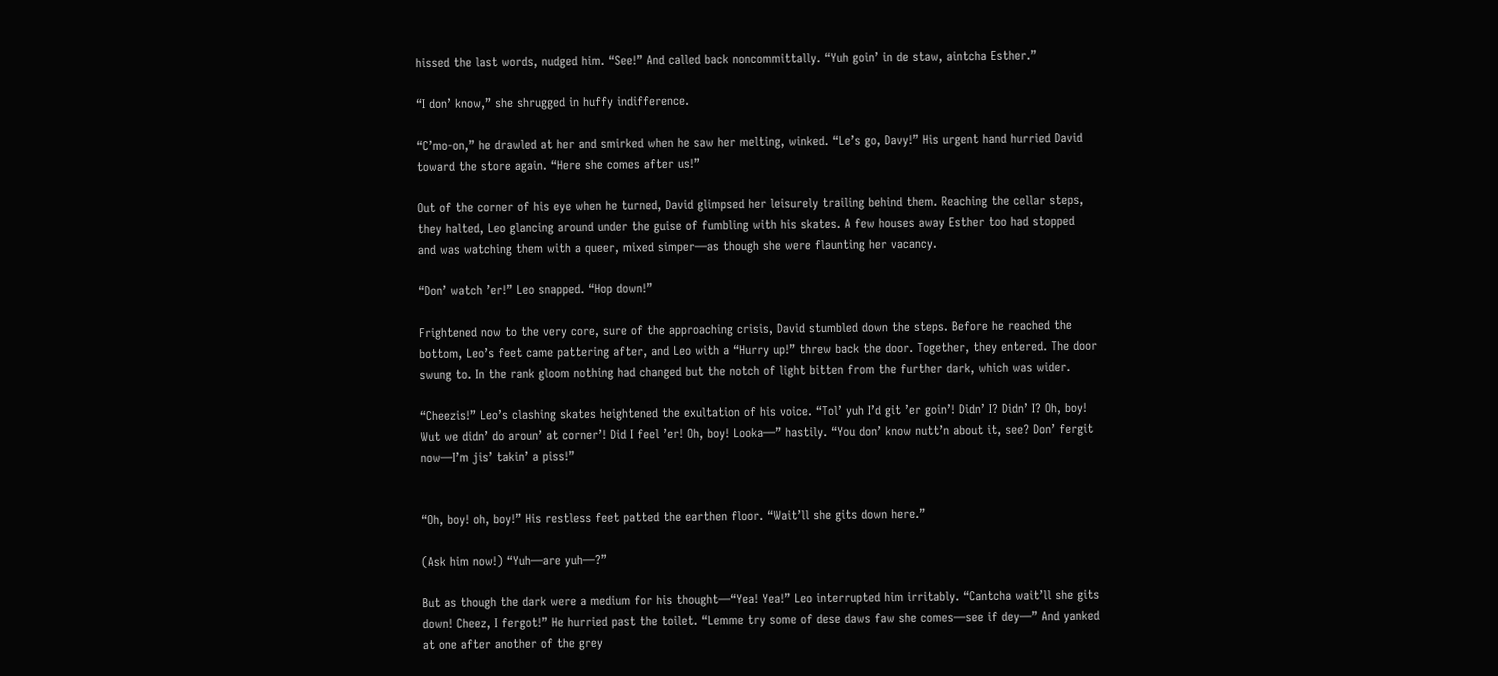hissed the last words, nudged him. “See!” And called back noncommittally. “Yuh goin’ in de staw, aintcha Esther.”

“I don’ know,” she shrugged in huffy indifference.

“C’mo-on,” he drawled at her and smirked when he saw her melting, winked. “Le’s go, Davy!” His urgent hand hurried David toward the store again. “Here she comes after us!”

Out of the corner of his eye when he turned, David glimpsed her leisurely trailing behind them. Reaching the cellar steps, they halted, Leo glancing around under the guise of fumbling with his skates. A few houses away Esther too had stopped and was watching them with a queer, mixed simper—as though she were flaunting her vacancy.

“Don’ watch ’er!” Leo snapped. “Hop down!”

Frightened now to the very core, sure of the approaching crisis, David stumbled down the steps. Before he reached the bottom, Leo’s feet came pattering after, and Leo with a “Hurry up!” threw back the door. Together, they entered. The door swung to. In the rank gloom nothing had changed but the notch of light bitten from the further dark, which was wider.

“Cheezis!” Leo’s clashing skates heightened the exultation of his voice. “Tol’ yuh I’d git ’er goin’! Didn’ I? Didn’ I? Oh, boy! Wut we didn’ do aroun’ at corner’! Did I feel ’er! Oh, boy! Looka—” hastily. “You don’ know nutt’n about it, see? Don’ fergit now—I’m jis’ takin’ a piss!”


“Oh, boy! oh, boy!” His restless feet patted the earthen floor. “Wait’ll she gits down here.”

(Ask him now!) “Yuh—are yuh—?”

But as though the dark were a medium for his thought—“Yea! Yea!” Leo interrupted him irritably. “Cantcha wait’ll she gits down! Cheez, I fergot!” He hurried past the toilet. “Lemme try some of dese daws faw she comes—see if dey—” And yanked at one after another of the grey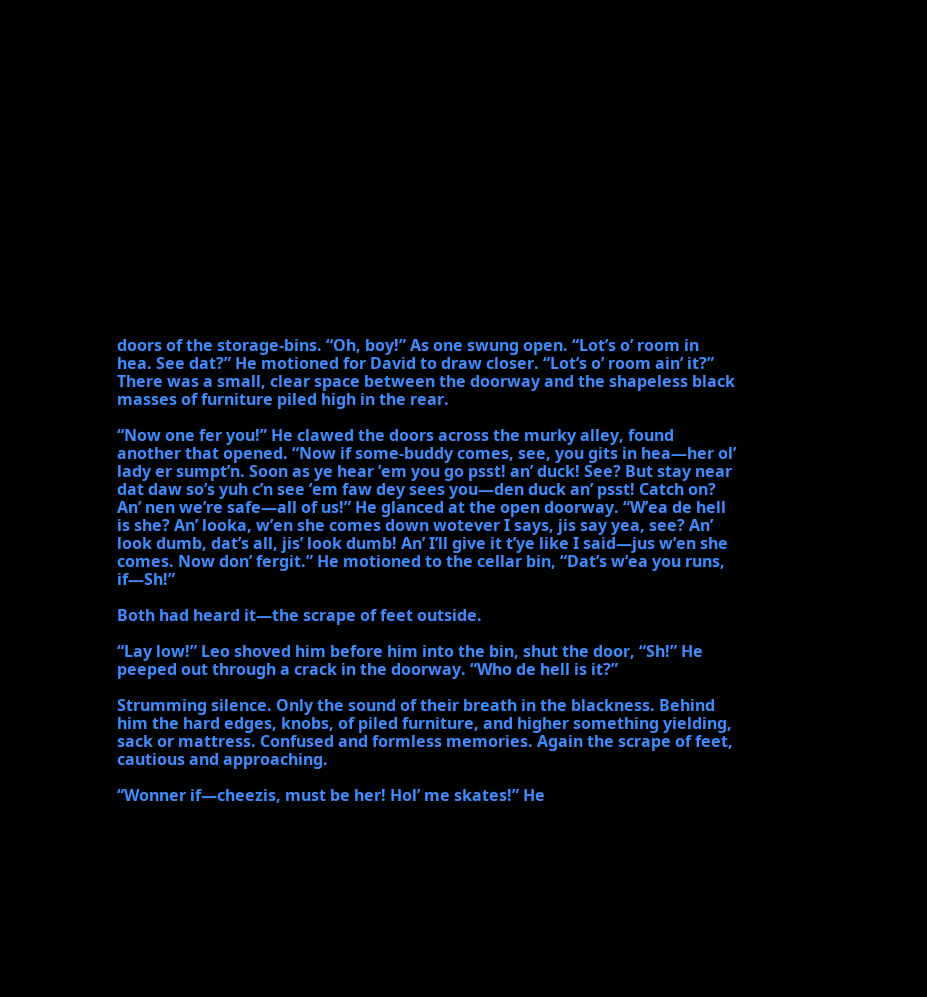doors of the storage-bins. “Oh, boy!” As one swung open. “Lot’s o’ room in hea. See dat?” He motioned for David to draw closer. “Lot’s o’ room ain’ it?” There was a small, clear space between the doorway and the shapeless black masses of furniture piled high in the rear.

“Now one fer you!” He clawed the doors across the murky alley, found another that opened. “Now if some-buddy comes, see, you gits in hea—her ol’ lady er sumpt’n. Soon as ye hear ’em you go psst! an’ duck! See? But stay near dat daw so’s yuh c’n see ’em faw dey sees you—den duck an’ psst! Catch on? An’ nen we’re safe—all of us!” He glanced at the open doorway. “W’ea de hell is she? An’ looka, w’en she comes down wotever I says, jis say yea, see? An’ look dumb, dat’s all, jis’ look dumb! An’ I’ll give it t’ye like I said—jus w’en she comes. Now don’ fergit.” He motioned to the cellar bin, “Dat’s w’ea you runs, if—Sh!”

Both had heard it—the scrape of feet outside.

“Lay low!” Leo shoved him before him into the bin, shut the door, “Sh!” He peeped out through a crack in the doorway. “Who de hell is it?”

Strumming silence. Only the sound of their breath in the blackness. Behind him the hard edges, knobs, of piled furniture, and higher something yielding, sack or mattress. Confused and formless memories. Again the scrape of feet, cautious and approaching.

“Wonner if—cheezis, must be her! Hol’ me skates!” He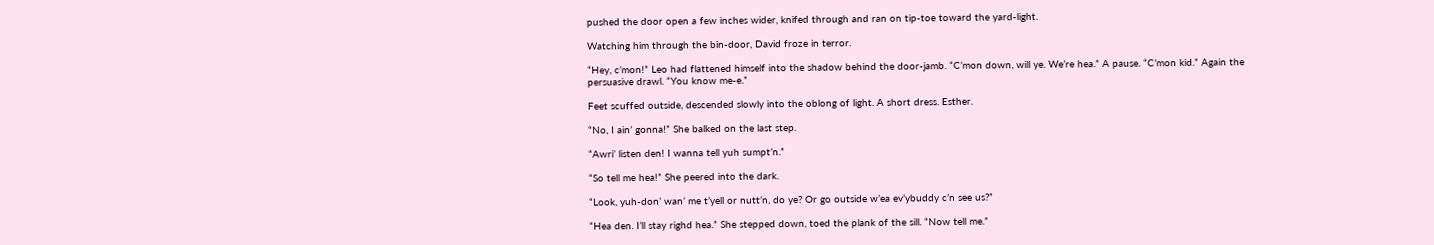pushed the door open a few inches wider, knifed through and ran on tip-toe toward the yard-light.

Watching him through the bin-door, David froze in terror.

“Hey, c’mon!” Leo had flattened himself into the shadow behind the door-jamb. “C’mon down, will ye. We’re hea.” A pause. “C’mon kid.” Again the persuasive drawl. “You know me-e.”

Feet scuffed outside, descended slowly into the oblong of light. A short dress. Esther.

“No, I ain’ gonna!” She balked on the last step.

“Awri’ listen den! I wanna tell yuh sumpt’n.”

“So tell me hea!” She peered into the dark.

“Look, yuh-don’ wan’ me t’yell or nutt’n, do ye? Or go outside w’ea ev’ybuddy c’n see us?”

“Hea den. I’ll stay righd hea.” She stepped down, toed the plank of the sill. “Now tell me.”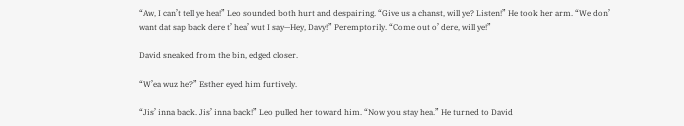“Aw, I can’t tell ye hea!” Leo sounded both hurt and despairing. “Give us a chanst, will ye? Listen!” He took her arm. “We don’ want dat sap back dere t’ hea’ wut I say—Hey, Davy!” Peremptorily. “Come out o’ dere, will ye!”

David sneaked from the bin, edged closer.

“W’ea wuz he?” Esther eyed him furtively.

“Jis’ inna back. Jis’ inna back!” Leo pulled her toward him. “Now you stay hea.” He turned to David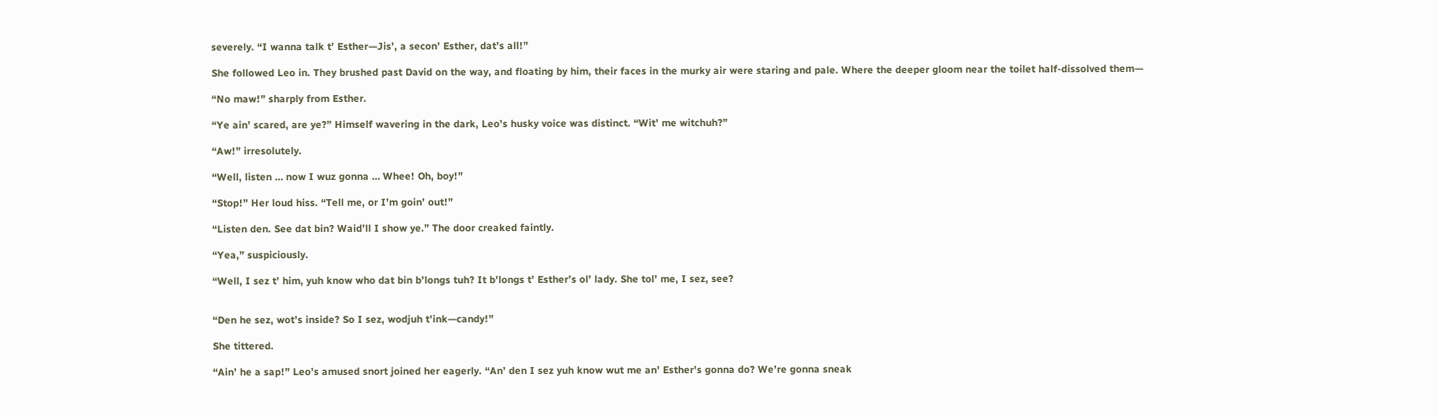severely. “I wanna talk t’ Esther—Jis’, a secon’ Esther, dat’s all!”

She followed Leo in. They brushed past David on the way, and floating by him, their faces in the murky air were staring and pale. Where the deeper gloom near the toilet half-dissolved them—

“No maw!” sharply from Esther.

“Ye ain’ scared, are ye?” Himself wavering in the dark, Leo’s husky voice was distinct. “Wit’ me witchuh?”

“Aw!” irresolutely.

“Well, listen … now I wuz gonna … Whee! Oh, boy!”

“Stop!” Her loud hiss. “Tell me, or I’m goin’ out!”

“Listen den. See dat bin? Waid’ll I show ye.” The door creaked faintly.

“Yea,” suspiciously.

“Well, I sez t’ him, yuh know who dat bin b’longs tuh? It b’longs t’ Esther’s ol’ lady. She tol’ me, I sez, see?


“Den he sez, wot’s inside? So I sez, wodjuh t’ink—candy!”

She tittered.

“Ain’ he a sap!” Leo’s amused snort joined her eagerly. “An’ den I sez yuh know wut me an’ Esther’s gonna do? We’re gonna sneak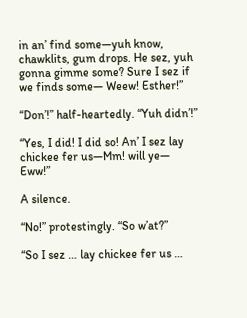in an’ find some—yuh know, chawklits, gum drops. He sez, yuh gonna gimme some? Sure I sez if we finds some— Weew! Esther!”

“Don’!” half-heartedly. “Yuh didn’!”

“Yes, I did! I did so! An’ I sez lay chickee fer us—Mm! will ye— Eww!”

A silence.

“No!” protestingly. “So w’at?”

“So I sez … lay chickee fer us …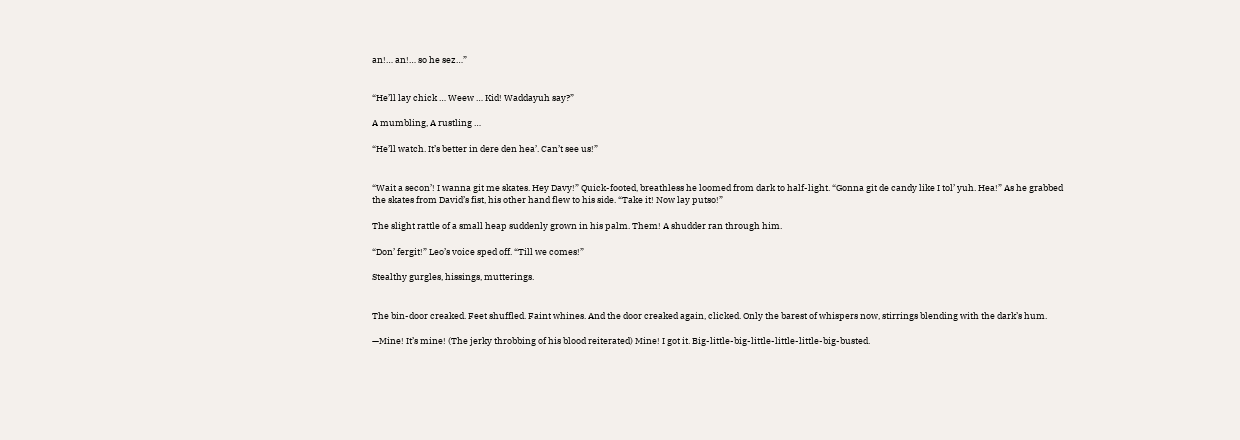an!… an!… so he sez…”


“He’ll lay chick … Weew … Kid! Waddayuh say?”

A mumbling, A rustling …

“He’ll watch. It’s better in dere den hea’. Can’t see us!”


“Wait a secon’! I wanna git me skates. Hey Davy!” Quick-footed, breathless he loomed from dark to half-light. “Gonna git de candy like I tol’ yuh. Hea!” As he grabbed the skates from David’s fist, his other hand flew to his side. “Take it! Now lay putso!”

The slight rattle of a small heap suddenly grown in his palm. Them! A shudder ran through him.

“Don’ fergit!” Leo’s voice sped off. “Till we comes!”

Stealthy gurgles, hissings, mutterings.


The bin-door creaked. Feet shuffled. Faint whines. And the door creaked again, clicked. Only the barest of whispers now, stirrings blending with the dark’s hum.

—Mine! It’s mine! (The jerky throbbing of his blood reiterated) Mine! I got it. Big-little-big-little-little-little-big-busted.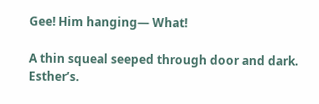Gee! Him hanging— What!

A thin squeal seeped through door and dark. Esther’s.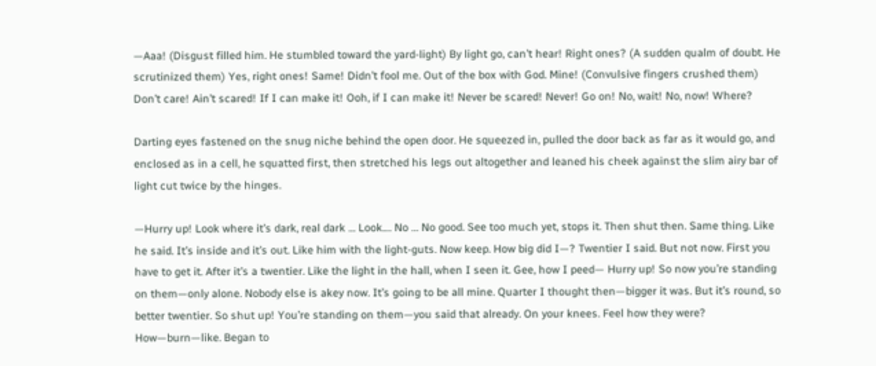—Aaa! (Disgust filled him. He stumbled toward the yard-light) By light go, can’t hear! Right ones? (A sudden qualm of doubt. He scrutinized them) Yes, right ones! Same! Didn’t fool me. Out of the box with God. Mine! (Convulsive fingers crushed them) Don’t care! Ain’t scared! If I can make it! Ooh, if I can make it! Never be scared! Never! Go on! No, wait! No, now! Where?

Darting eyes fastened on the snug niche behind the open door. He squeezed in, pulled the door back as far as it would go, and enclosed as in a cell, he squatted first, then stretched his legs out altogether and leaned his cheek against the slim airy bar of light cut twice by the hinges.

—Hurry up! Look where it’s dark, real dark … Look.… No … No good. See too much yet, stops it. Then shut then. Same thing. Like he said. It’s inside and it’s out. Like him with the light-guts. Now keep. How big did I—? Twentier I said. But not now. First you have to get it. After it’s a twentier. Like the light in the hall, when I seen it. Gee, how I peed— Hurry up! So now you’re standing on them—only alone. Nobody else is akey now. It’s going to be all mine. Quarter I thought then—bigger it was. But it’s round, so better twentier. So shut up! You’re standing on them—you said that already. On your knees. Feel how they were? How—burn—like. Began to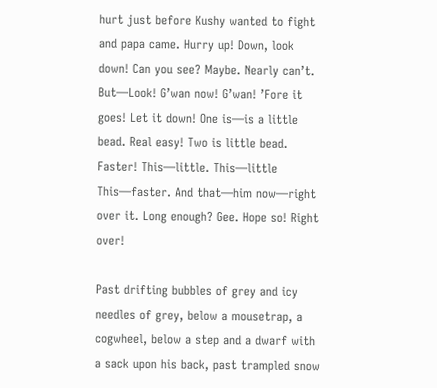hurt just before Kushy wanted to fight and papa came. Hurry up! Down, look down! Can you see? Maybe. Nearly can’t. But—Look! G’wan now! G’wan! ’Fore it goes! Let it down! One is—is a little bead. Real easy! Two is little bead. Faster! This—little. This—little This—faster. And that—him now—right over it. Long enough? Gee. Hope so! Right over!

Past drifting bubbles of grey and icy needles of grey, below a mousetrap, a cogwheel, below a step and a dwarf with a sack upon his back, past trampled snow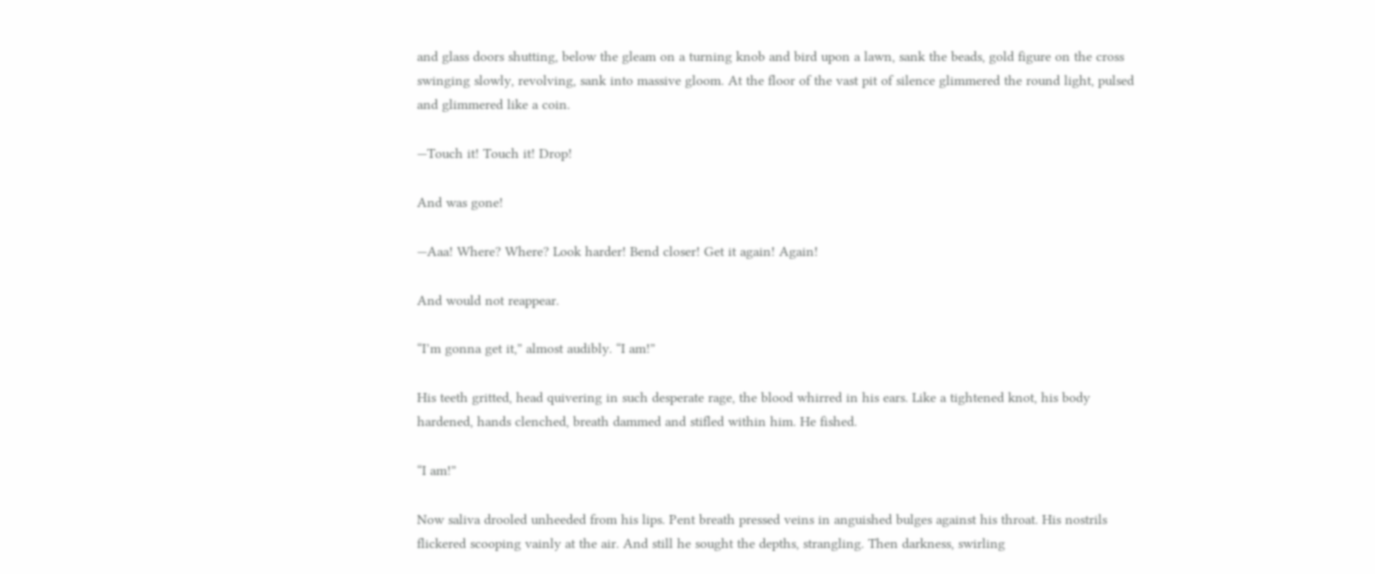and glass doors shutting, below the gleam on a turning knob and bird upon a lawn, sank the beads, gold figure on the cross swinging slowly, revolving, sank into massive gloom. At the floor of the vast pit of silence glimmered the round light, pulsed and glimmered like a coin.

—Touch it! Touch it! Drop!

And was gone!

—Aaa! Where? Where? Look harder! Bend closer! Get it again! Again!

And would not reappear.

“I’m gonna get it,” almost audibly. “I am!”

His teeth gritted, head quivering in such desperate rage, the blood whirred in his ears. Like a tightened knot, his body hardened, hands clenched, breath dammed and stifled within him. He fished.

“I am!”

Now saliva drooled unheeded from his lips. Pent breath pressed veins in anguished bulges against his throat. His nostrils flickered scooping vainly at the air. And still he sought the depths, strangling. Then darkness, swirling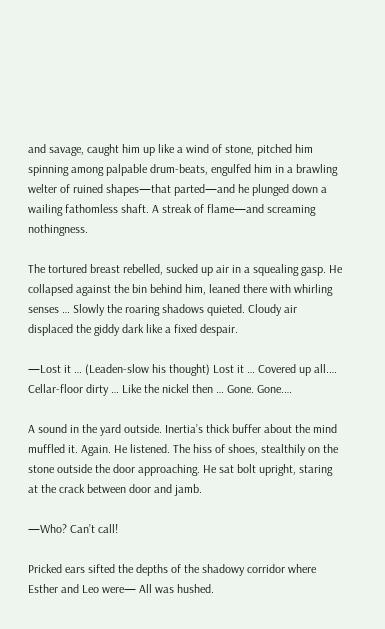and savage, caught him up like a wind of stone, pitched him spinning among palpable drum-beats, engulfed him in a brawling welter of ruined shapes—that parted—and he plunged down a wailing fathomless shaft. A streak of flame—and screaming nothingness.

The tortured breast rebelled, sucked up air in a squealing gasp. He collapsed against the bin behind him, leaned there with whirling senses … Slowly the roaring shadows quieted. Cloudy air displaced the giddy dark like a fixed despair.

—Lost it … (Leaden-slow his thought) Lost it … Covered up all.… Cellar-floor dirty … Like the nickel then … Gone. Gone.…

A sound in the yard outside. Inertia’s thick buffer about the mind muffled it. Again. He listened. The hiss of shoes, stealthily on the stone outside the door approaching. He sat bolt upright, staring at the crack between door and jamb.

—Who? Can’t call!

Pricked ears sifted the depths of the shadowy corridor where Esther and Leo were— All was hushed.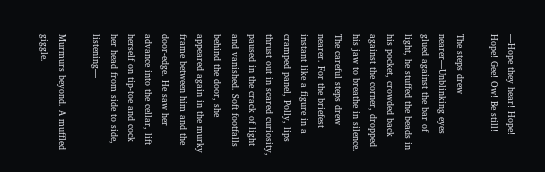—Hope they hear! Hope! Hope! Gee! Ow! Be still!

The steps drew nearer—Unblinking eyes glued against the bar of light, he stuffed the beads in his pocket, crowded back against the corner, dropped his jaw to breathe in silence. The careful steps drew nearer. For the briefest instant like a figure in a cramped panel, Polly, lips thrust out in scared curiosity, paused in the crack of light and vanished. Soft footfalls behind the door, she appeared again in the murky frame between him and the door-edge. He saw her advance into the cellar, lift herself on tip-toe and cock her head from side to side, listening—

Murmurs beyond. A muffled giggle.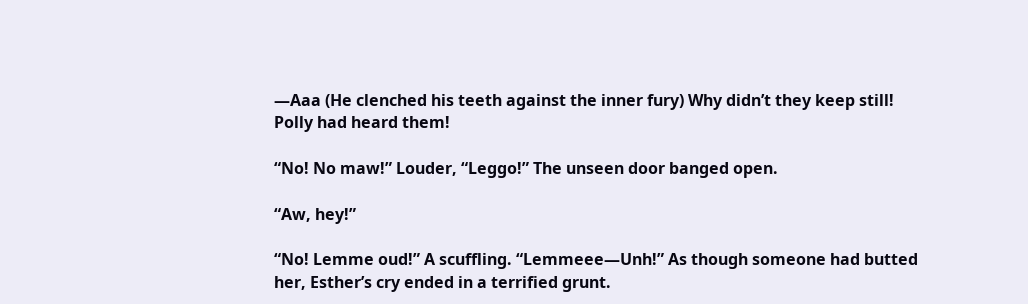—Aaa (He clenched his teeth against the inner fury) Why didn’t they keep still! Polly had heard them!

“No! No maw!” Louder, “Leggo!” The unseen door banged open.

“Aw, hey!”

“No! Lemme oud!” A scuffling. “Lemmeee—Unh!” As though someone had butted her, Esther’s cry ended in a terrified grunt.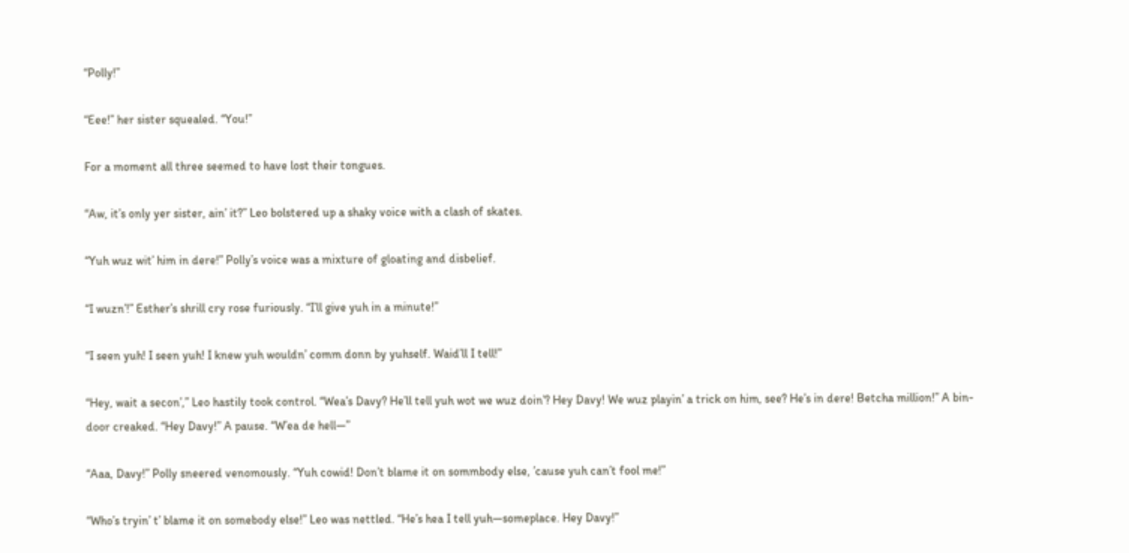“Polly!”

“Eee!” her sister squealed. “You!”

For a moment all three seemed to have lost their tongues.

“Aw, it’s only yer sister, ain’ it?” Leo bolstered up a shaky voice with a clash of skates.

“Yuh wuz wit’ him in dere!” Polly’s voice was a mixture of gloating and disbelief.

“I wuzn’!” Esther’s shrill cry rose furiously. “I’ll give yuh in a minute!”

“I seen yuh! I seen yuh! I knew yuh wouldn’ comm donn by yuhself. Waid’ll I tell!”

“Hey, wait a secon’,” Leo hastily took control. “Wea’s Davy? He’ll tell yuh wot we wuz doin’? Hey Davy! We wuz playin’ a trick on him, see? He’s in dere! Betcha million!” A bin-door creaked. “Hey Davy!” A pause. “W’ea de hell—”

“Aaa, Davy!” Polly sneered venomously. “Yuh cowid! Don’t blame it on sommbody else, ’cause yuh can’t fool me!”

“Who’s tryin’ t’ blame it on somebody else!” Leo was nettled. “He’s hea I tell yuh—someplace. Hey Davy!”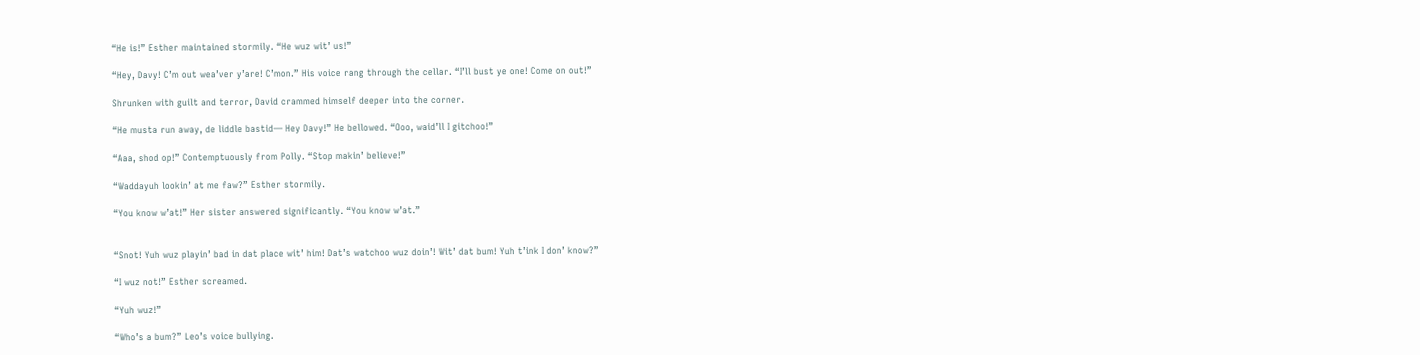“He is!” Esther maintained stormily. “He wuz wit’ us!”

“Hey, Davy! C’m out wea’ver y’are! C’mon.” His voice rang through the cellar. “I’ll bust ye one! Come on out!”

Shrunken with guilt and terror, David crammed himself deeper into the corner.

“He musta run away, de liddle bastid— Hey Davy!” He bellowed. “Ooo, waid’ll I gitchoo!”

“Aaa, shod op!” Contemptuously from Polly. “Stop makin’ believe!”

“Waddayuh lookin’ at me faw?” Esther stormily.

“You know w’at!” Her sister answered significantly. “You know w’at.”


“Snot! Yuh wuz playin’ bad in dat place wit’ him! Dat’s watchoo wuz doin’! Wit’ dat bum! Yuh t’ink I don’ know?”

“I wuz not!” Esther screamed.

“Yuh wuz!”

“Who’s a bum?” Leo’s voice bullying.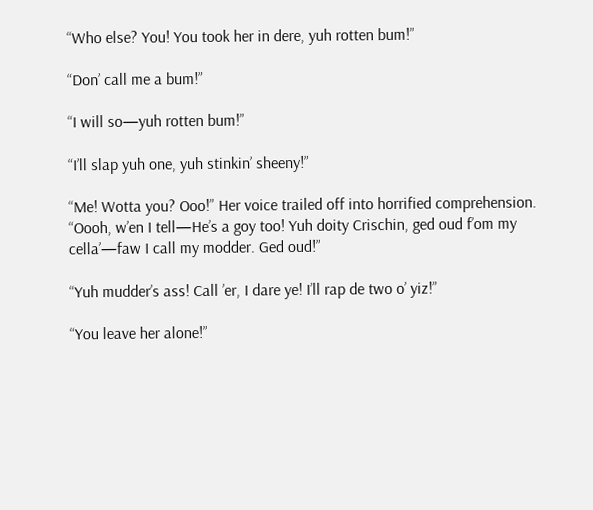“Who else? You! You took her in dere, yuh rotten bum!”

“Don’ call me a bum!”

“I will so—yuh rotten bum!”

“I’ll slap yuh one, yuh stinkin’ sheeny!”

“Me! Wotta you? Ooo!” Her voice trailed off into horrified comprehension. “Oooh, w’en I tell—He’s a goy too! Yuh doity Crischin, ged oud f’om my cella’—faw I call my modder. Ged oud!”

“Yuh mudder’s ass! Call ’er, I dare ye! I’ll rap de two o’ yiz!”

“You leave her alone!”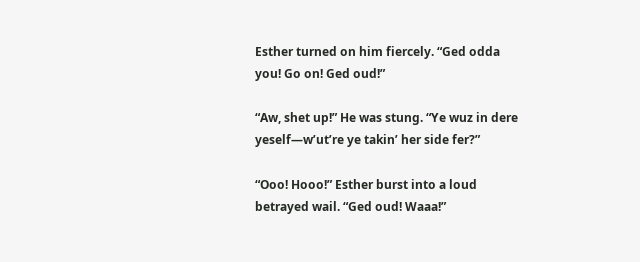Esther turned on him fiercely. “Ged odda you! Go on! Ged oud!”

“Aw, shet up!” He was stung. “Ye wuz in dere yeself—w’ut’re ye takin’ her side fer?”

“Ooo! Hooo!” Esther burst into a loud betrayed wail. “Ged oud! Waaa!”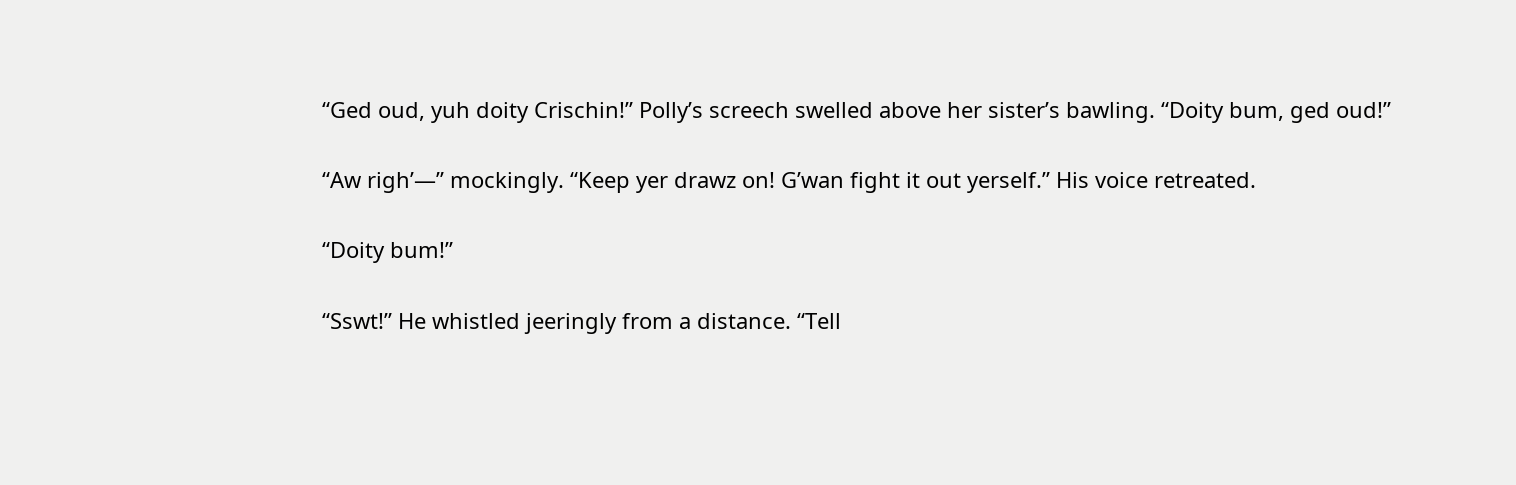“Ged oud, yuh doity Crischin!” Polly’s screech swelled above her sister’s bawling. “Doity bum, ged oud!”

“Aw righ’—” mockingly. “Keep yer drawz on! G’wan fight it out yerself.” His voice retreated.

“Doity bum!”

“Sswt!” He whistled jeeringly from a distance. “Tell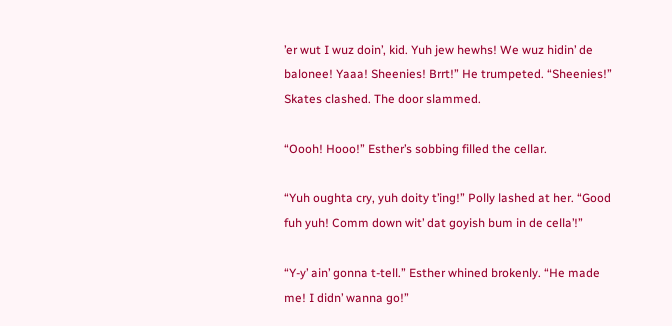’er wut I wuz doin’, kid. Yuh jew hewhs! We wuz hidin’ de balonee! Yaaa! Sheenies! Brrt!” He trumpeted. “Sheenies!” Skates clashed. The door slammed.

“Oooh! Hooo!” Esther’s sobbing filled the cellar.

“Yuh oughta cry, yuh doity t’ing!” Polly lashed at her. “Good fuh yuh! Comm down wit’ dat goyish bum in de cella’!”

“Y-y’ ain’ gonna t-tell.” Esther whined brokenly. “He made me! I didn’ wanna go!”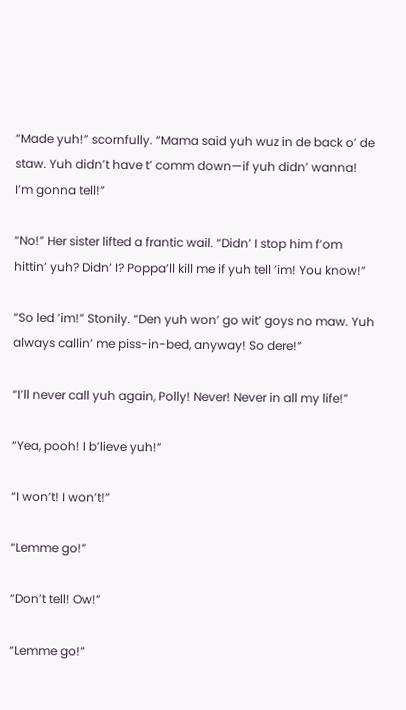“Made yuh!” scornfully. “Mama said yuh wuz in de back o’ de staw. Yuh didn’t have t’ comm down—if yuh didn’ wanna! I’m gonna tell!”

“No!” Her sister lifted a frantic wail. “Didn’ I stop him f’om hittin’ yuh? Didn’ I? Poppa’ll kill me if yuh tell ’im! You know!”

“So led ’im!” Stonily. “Den yuh won’ go wit’ goys no maw. Yuh always callin’ me piss-in-bed, anyway! So dere!”

“I’ll never call yuh again, Polly! Never! Never in all my life!”

“Yea, pooh! I b’lieve yuh!”

“I won’t! I won’t!”

“Lemme go!”

“Don’t tell! Ow!”

“Lemme go!”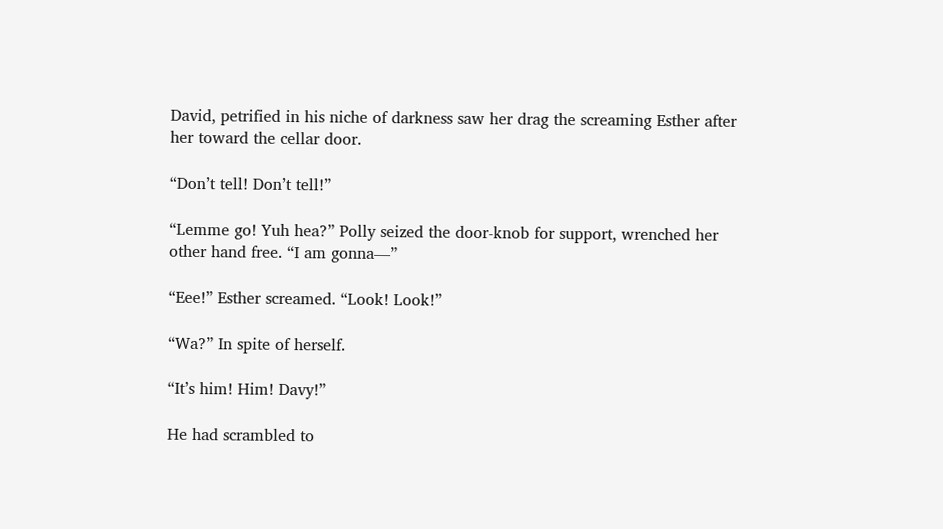David, petrified in his niche of darkness saw her drag the screaming Esther after her toward the cellar door.

“Don’t tell! Don’t tell!”

“Lemme go! Yuh hea?” Polly seized the door-knob for support, wrenched her other hand free. “I am gonna—”

“Eee!” Esther screamed. “Look! Look!”

“Wa?” In spite of herself.

“It’s him! Him! Davy!”

He had scrambled to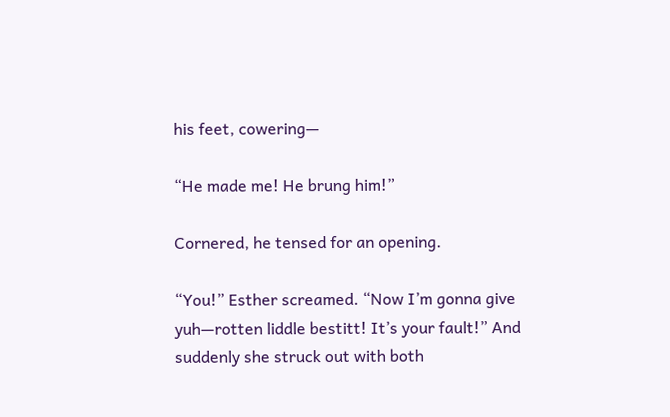his feet, cowering—

“He made me! He brung him!”

Cornered, he tensed for an opening.

“You!” Esther screamed. “Now I’m gonna give yuh—rotten liddle bestitt! It’s your fault!” And suddenly she struck out with both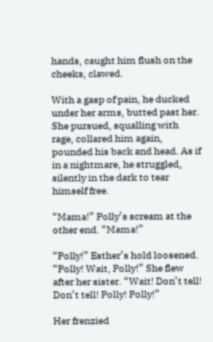hands, caught him flush on the cheeks, clawed.

With a gasp of pain, he ducked under her arms, butted past her. She pursued, squalling with rage, collared him again, pounded his back and head. As if in a nightmare, he struggled, silently in the dark to tear himself free.

“Mama!” Polly’s scream at the other end. “Mama!”

“Polly!” Esther’s hold loosened. “Polly! Wait, Polly!” She flew after her sister. “Wait! Don’t tell! Don’t tell! Polly! Polly!”

Her frenzied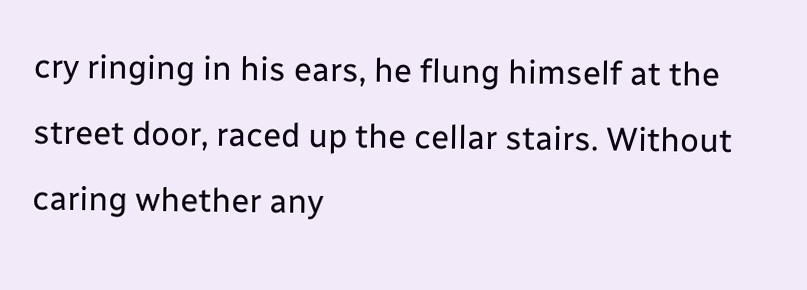cry ringing in his ears, he flung himself at the street door, raced up the cellar stairs. Without caring whether any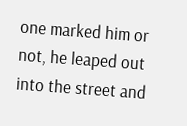one marked him or not, he leaped out into the street and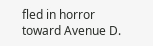fled in horror toward Avenue D.